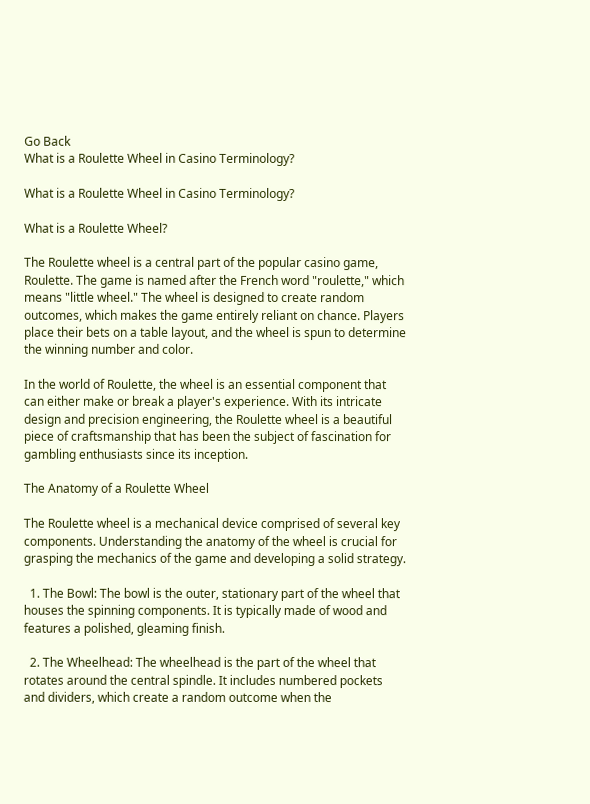Go Back
What is a Roulette Wheel in Casino Terminology?

What is a Roulette Wheel in Casino Terminology?

What is a Roulette Wheel?

The Roulette wheel is a central part of the popular casino game, Roulette. The game is named after the French word "roulette," which means "little wheel." The wheel is designed to create random outcomes, which makes the game entirely reliant on chance. Players place their bets on a table layout, and the wheel is spun to determine the winning number and color.

In the world of Roulette, the wheel is an essential component that can either make or break a player's experience. With its intricate design and precision engineering, the Roulette wheel is a beautiful piece of craftsmanship that has been the subject of fascination for gambling enthusiasts since its inception.

The Anatomy of a Roulette Wheel

The Roulette wheel is a mechanical device comprised of several key components. Understanding the anatomy of the wheel is crucial for grasping the mechanics of the game and developing a solid strategy.

  1. The Bowl: The bowl is the outer, stationary part of the wheel that houses the spinning components. It is typically made of wood and features a polished, gleaming finish.

  2. The Wheelhead: The wheelhead is the part of the wheel that rotates around the central spindle. It includes numbered pockets and dividers, which create a random outcome when the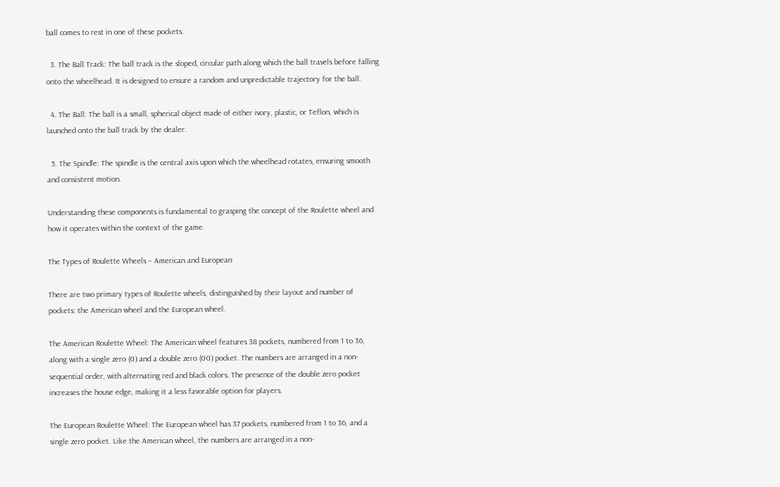ball comes to rest in one of these pockets.

  3. The Ball Track: The ball track is the sloped, circular path along which the ball travels before falling onto the wheelhead. It is designed to ensure a random and unpredictable trajectory for the ball.

  4. The Ball: The ball is a small, spherical object made of either ivory, plastic, or Teflon, which is launched onto the ball track by the dealer.

  5. The Spindle: The spindle is the central axis upon which the wheelhead rotates, ensuring smooth and consistent motion.

Understanding these components is fundamental to grasping the concept of the Roulette wheel and how it operates within the context of the game.

The Types of Roulette Wheels – American and European

There are two primary types of Roulette wheels, distinguished by their layout and number of pockets: the American wheel and the European wheel.

The American Roulette Wheel: The American wheel features 38 pockets, numbered from 1 to 36, along with a single zero (0) and a double zero (00) pocket. The numbers are arranged in a non-sequential order, with alternating red and black colors. The presence of the double zero pocket increases the house edge, making it a less favorable option for players.

The European Roulette Wheel: The European wheel has 37 pockets, numbered from 1 to 36, and a single zero pocket. Like the American wheel, the numbers are arranged in a non-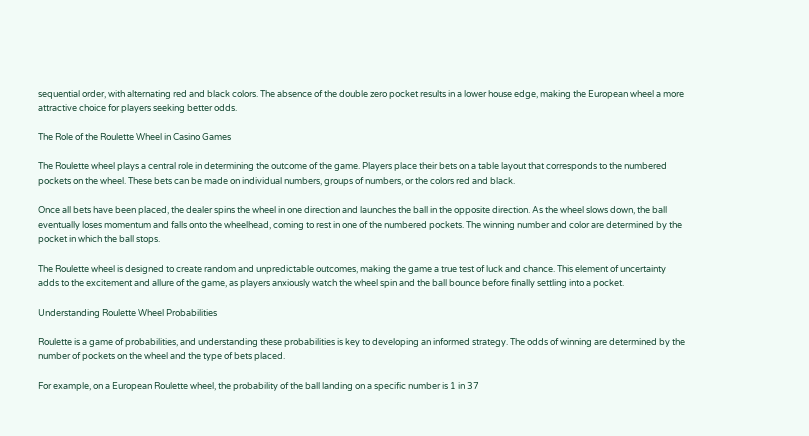sequential order, with alternating red and black colors. The absence of the double zero pocket results in a lower house edge, making the European wheel a more attractive choice for players seeking better odds.

The Role of the Roulette Wheel in Casino Games

The Roulette wheel plays a central role in determining the outcome of the game. Players place their bets on a table layout that corresponds to the numbered pockets on the wheel. These bets can be made on individual numbers, groups of numbers, or the colors red and black.

Once all bets have been placed, the dealer spins the wheel in one direction and launches the ball in the opposite direction. As the wheel slows down, the ball eventually loses momentum and falls onto the wheelhead, coming to rest in one of the numbered pockets. The winning number and color are determined by the pocket in which the ball stops.

The Roulette wheel is designed to create random and unpredictable outcomes, making the game a true test of luck and chance. This element of uncertainty adds to the excitement and allure of the game, as players anxiously watch the wheel spin and the ball bounce before finally settling into a pocket.

Understanding Roulette Wheel Probabilities

Roulette is a game of probabilities, and understanding these probabilities is key to developing an informed strategy. The odds of winning are determined by the number of pockets on the wheel and the type of bets placed.

For example, on a European Roulette wheel, the probability of the ball landing on a specific number is 1 in 37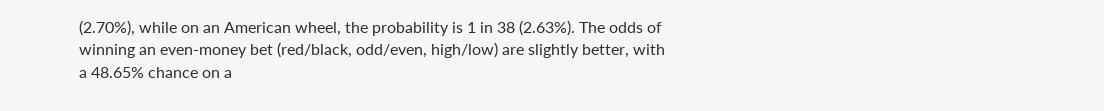(2.70%), while on an American wheel, the probability is 1 in 38 (2.63%). The odds of winning an even-money bet (red/black, odd/even, high/low) are slightly better, with a 48.65% chance on a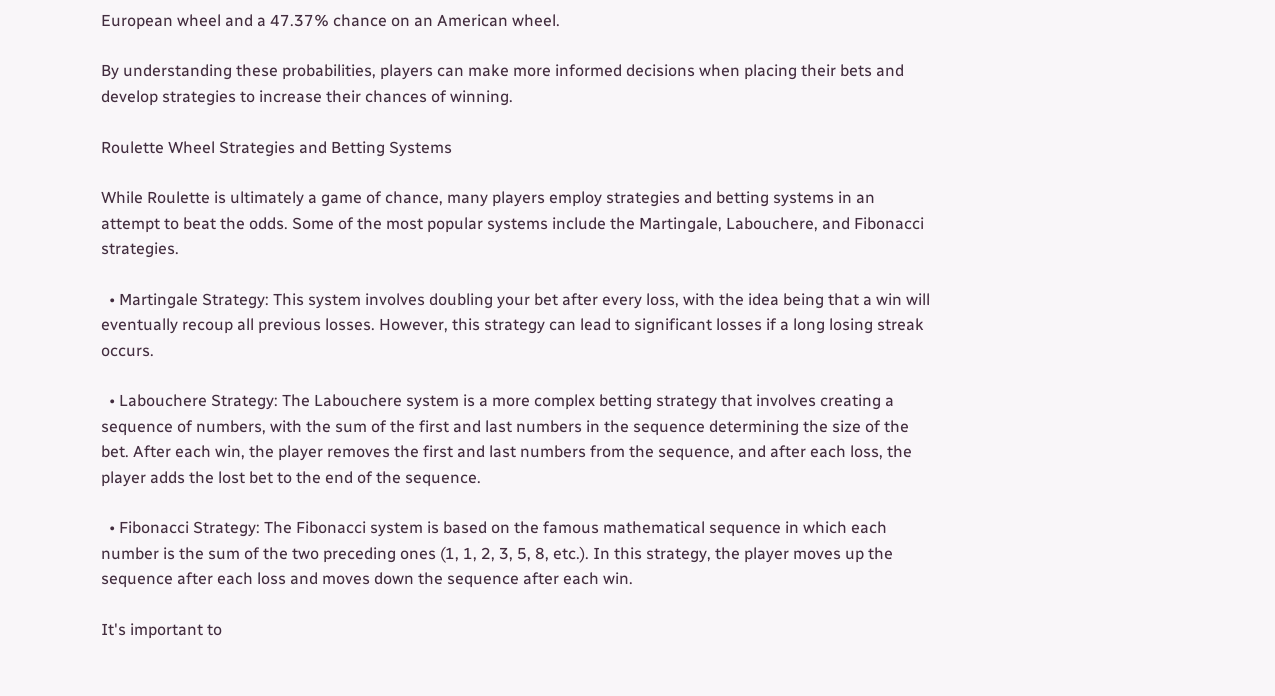European wheel and a 47.37% chance on an American wheel.

By understanding these probabilities, players can make more informed decisions when placing their bets and develop strategies to increase their chances of winning.

Roulette Wheel Strategies and Betting Systems

While Roulette is ultimately a game of chance, many players employ strategies and betting systems in an attempt to beat the odds. Some of the most popular systems include the Martingale, Labouchere, and Fibonacci strategies.

  • Martingale Strategy: This system involves doubling your bet after every loss, with the idea being that a win will eventually recoup all previous losses. However, this strategy can lead to significant losses if a long losing streak occurs.

  • Labouchere Strategy: The Labouchere system is a more complex betting strategy that involves creating a sequence of numbers, with the sum of the first and last numbers in the sequence determining the size of the bet. After each win, the player removes the first and last numbers from the sequence, and after each loss, the player adds the lost bet to the end of the sequence.

  • Fibonacci Strategy: The Fibonacci system is based on the famous mathematical sequence in which each number is the sum of the two preceding ones (1, 1, 2, 3, 5, 8, etc.). In this strategy, the player moves up the sequence after each loss and moves down the sequence after each win.

It's important to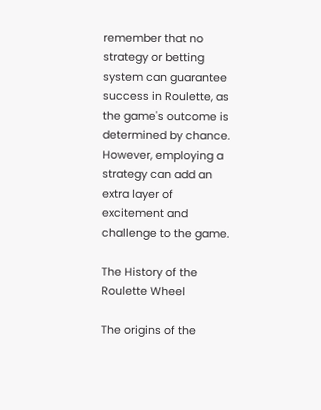remember that no strategy or betting system can guarantee success in Roulette, as the game's outcome is determined by chance. However, employing a strategy can add an extra layer of excitement and challenge to the game.

The History of the Roulette Wheel

The origins of the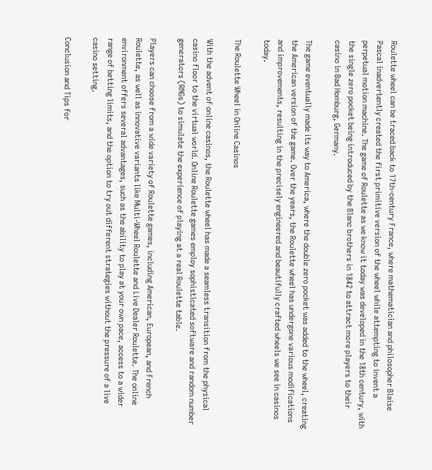Roulette wheel can be traced back to 17th-century France, where mathematician and philosopher Blaise Pascal inadvertently created the first primitive version of the wheel while attempting to invent a perpetual motion machine. The game of Roulette as we know it today was developed in the 18th century, with the single zero pocket being introduced by the Blanc brothers in 1842 to attract more players to their casino in Bad Homburg, Germany.

The game eventually made its way to America, where the double zero pocket was added to the wheel, creating the American version of the game. Over the years, the Roulette wheel has undergone various modifications and improvements, resulting in the precisely engineered and beautifully crafted wheels we see in casinos today.

The Roulette Wheel in Online Casinos

With the advent of online casinos, the Roulette wheel has made a seamless transition from the physical casino floor to the virtual world. Online Roulette games employ sophisticated software and random number generators (RNGs) to simulate the experience of playing at a real Roulette table.

Players can choose from a wide variety of Roulette games, including American, European, and French Roulette, as well as innovative variants like Multi-Wheel Roulette and Live Dealer Roulette. The online environment offers several advantages, such as the ability to play at your own pace, access to a wider range of betting limits, and the option to try out different strategies without the pressure of a live casino setting.

Conclusion and Tips for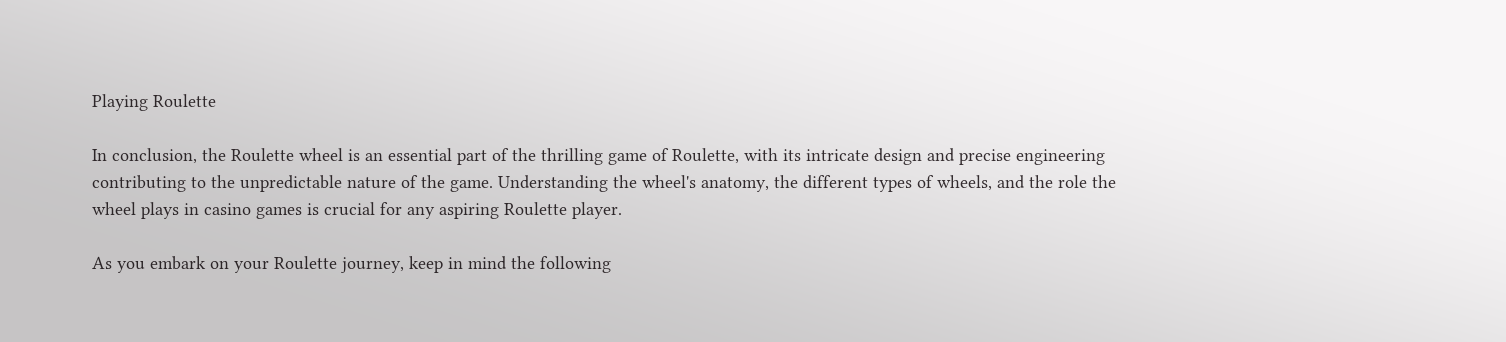Playing Roulette

In conclusion, the Roulette wheel is an essential part of the thrilling game of Roulette, with its intricate design and precise engineering contributing to the unpredictable nature of the game. Understanding the wheel's anatomy, the different types of wheels, and the role the wheel plays in casino games is crucial for any aspiring Roulette player.

As you embark on your Roulette journey, keep in mind the following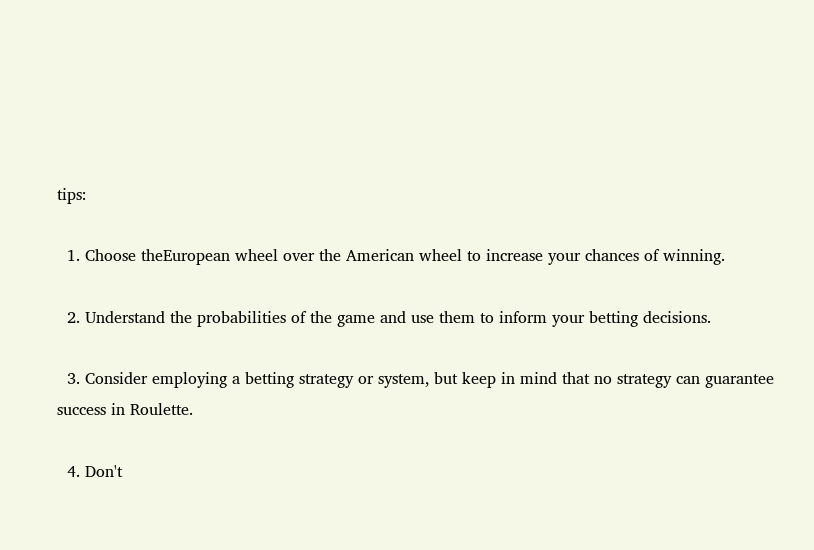tips:

  1. Choose theEuropean wheel over the American wheel to increase your chances of winning.

  2. Understand the probabilities of the game and use them to inform your betting decisions.

  3. Consider employing a betting strategy or system, but keep in mind that no strategy can guarantee success in Roulette.

  4. Don't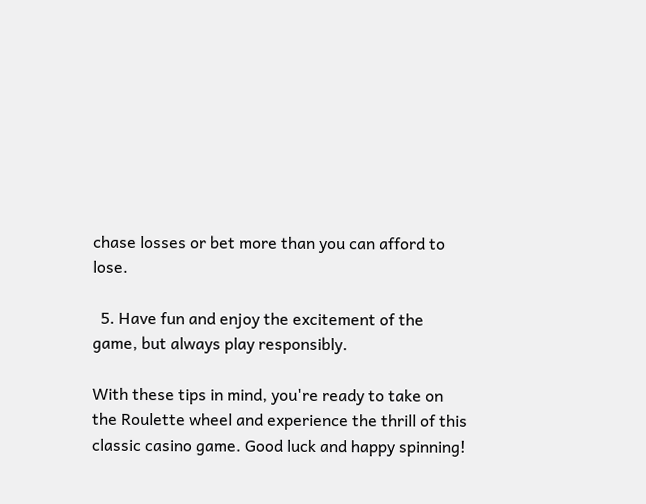chase losses or bet more than you can afford to lose.

  5. Have fun and enjoy the excitement of the game, but always play responsibly.

With these tips in mind, you're ready to take on the Roulette wheel and experience the thrill of this classic casino game. Good luck and happy spinning!